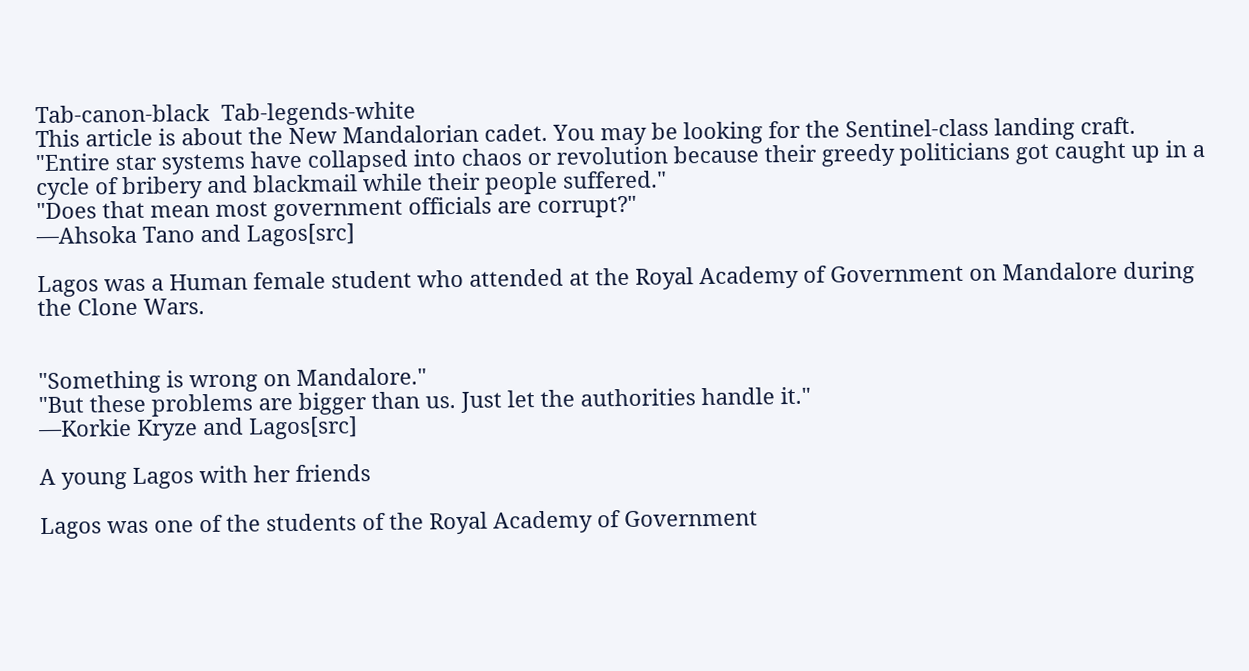Tab-canon-black  Tab-legends-white
This article is about the New Mandalorian cadet. You may be looking for the Sentinel-class landing craft.
"Entire star systems have collapsed into chaos or revolution because their greedy politicians got caught up in a cycle of bribery and blackmail while their people suffered."
"Does that mean most government officials are corrupt?"
―Ahsoka Tano and Lagos[src]

Lagos was a Human female student who attended at the Royal Academy of Government on Mandalore during the Clone Wars.


"Something is wrong on Mandalore."
"But these problems are bigger than us. Just let the authorities handle it."
―Korkie Kryze and Lagos[src]

A young Lagos with her friends

Lagos was one of the students of the Royal Academy of Government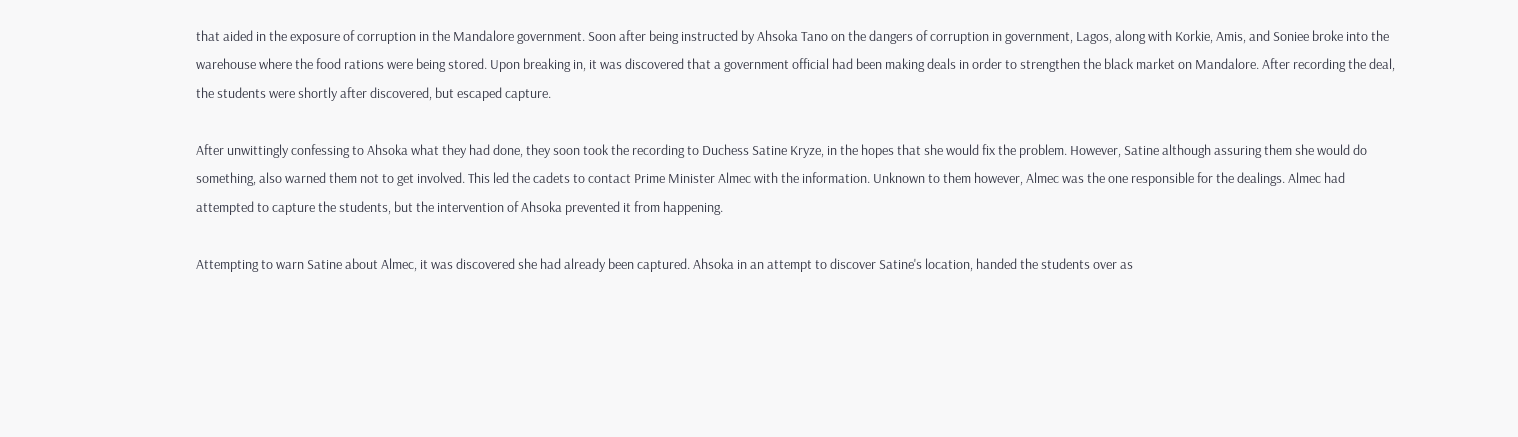that aided in the exposure of corruption in the Mandalore government. Soon after being instructed by Ahsoka Tano on the dangers of corruption in government, Lagos, along with Korkie, Amis, and Soniee broke into the warehouse where the food rations were being stored. Upon breaking in, it was discovered that a government official had been making deals in order to strengthen the black market on Mandalore. After recording the deal, the students were shortly after discovered, but escaped capture.

After unwittingly confessing to Ahsoka what they had done, they soon took the recording to Duchess Satine Kryze, in the hopes that she would fix the problem. However, Satine although assuring them she would do something, also warned them not to get involved. This led the cadets to contact Prime Minister Almec with the information. Unknown to them however, Almec was the one responsible for the dealings. Almec had attempted to capture the students, but the intervention of Ahsoka prevented it from happening.

Attempting to warn Satine about Almec, it was discovered she had already been captured. Ahsoka in an attempt to discover Satine's location, handed the students over as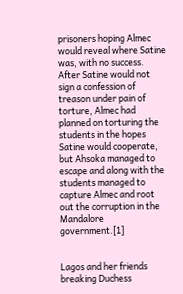prisoners hoping Almec would reveal where Satine was, with no success. After Satine would not sign a confession of treason under pain of torture, Almec had planned on torturing the students in the hopes Satine would cooperate, but Ahsoka managed to escape and along with the students managed to capture Almec and root out the corruption in the Mandalore government.[1]


Lagos and her friends breaking Duchess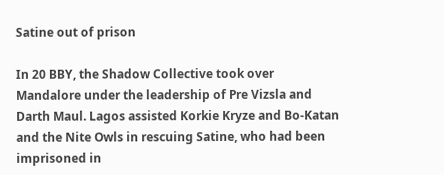Satine out of prison

In 20 BBY, the Shadow Collective took over Mandalore under the leadership of Pre Vizsla and Darth Maul. Lagos assisted Korkie Kryze and Bo-Katan and the Nite Owls in rescuing Satine, who had been imprisoned in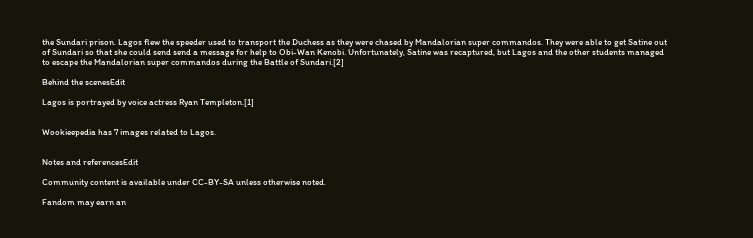the Sundari prison. Lagos flew the speeder used to transport the Duchess as they were chased by Mandalorian super commandos. They were able to get Satine out of Sundari so that she could send send a message for help to Obi-Wan Kenobi. Unfortunately, Satine was recaptured, but Lagos and the other students managed to escape the Mandalorian super commandos during the Battle of Sundari.[2]

Behind the scenesEdit

Lagos is portrayed by voice actress Ryan Templeton.[1]


Wookieepedia has 7 images related to Lagos.


Notes and referencesEdit

Community content is available under CC-BY-SA unless otherwise noted.

Fandom may earn an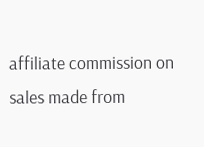affiliate commission on sales made from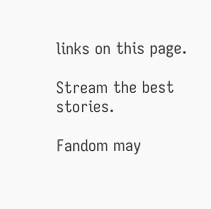links on this page.

Stream the best stories.

Fandom may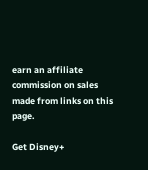earn an affiliate commission on sales made from links on this page.

Get Disney+